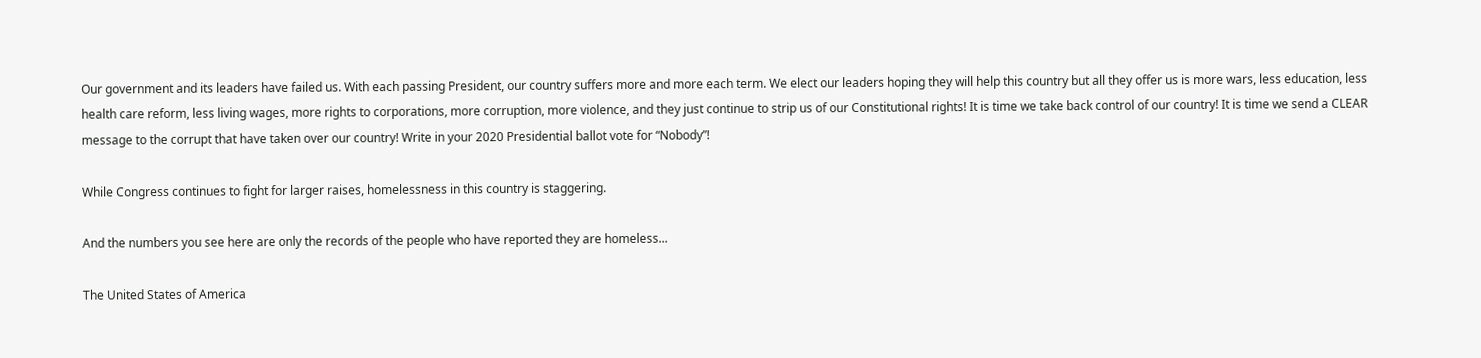Our government and its leaders have failed us. With each passing President, our country suffers more and more each term. We elect our leaders hoping they will help this country but all they offer us is more wars, less education, less health care reform, less living wages, more rights to corporations, more corruption, more violence, and they just continue to strip us of our Constitutional rights! It is time we take back control of our country! It is time we send a CLEAR message to the corrupt that have taken over our country! Write in your 2020 Presidential ballot vote for “Nobody”!

While Congress continues to fight for larger raises, homelessness in this country is staggering.

And the numbers you see here are only the records of the people who have reported they are homeless...

The United States of America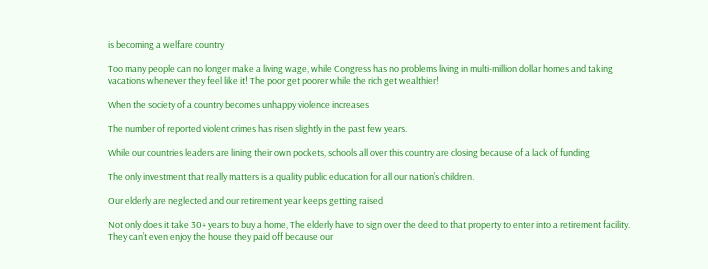is becoming a welfare country

Too many people can no longer make a living wage, while Congress has no problems living in multi-million dollar homes and taking vacations whenever they feel like it! The poor get poorer while the rich get wealthier!

When the society of a country becomes unhappy violence increases

The number of reported violent crimes has risen slightly in the past few years.

While our countries leaders are lining their own pockets, schools all over this country are closing because of a lack of funding

The only investment that really matters is a quality public education for all our nation’s children.

Our elderly are neglected and our retirement year keeps getting raised

Not only does it take 30+ years to buy a home, The elderly have to sign over the deed to that property to enter into a retirement facility. They can’t even enjoy the house they paid off because our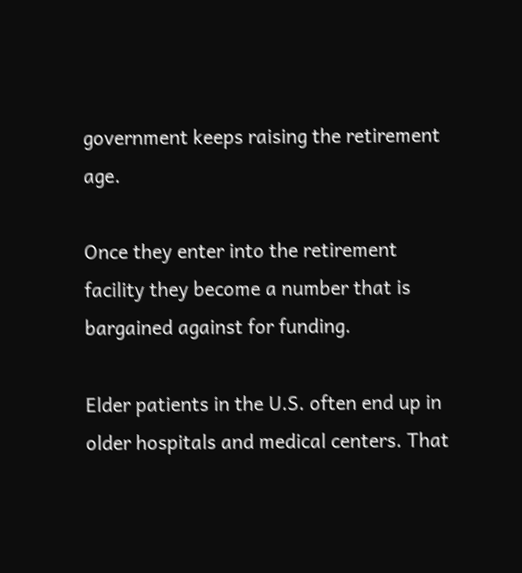government keeps raising the retirement age.

Once they enter into the retirement facility they become a number that is bargained against for funding.

Elder patients in the U.S. often end up in older hospitals and medical centers. That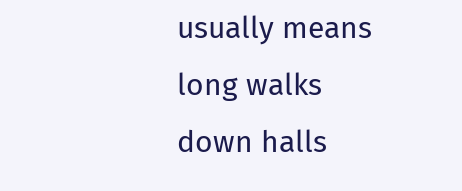usually means long walks down halls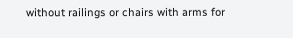without railings or chairs with arms for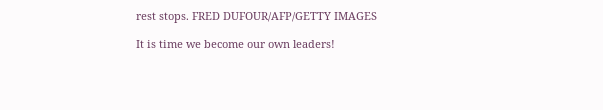rest stops. FRED DUFOUR/AFP/GETTY IMAGES

It is time we become our own leaders!